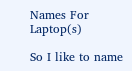Names For Laptop(s)

So I like to name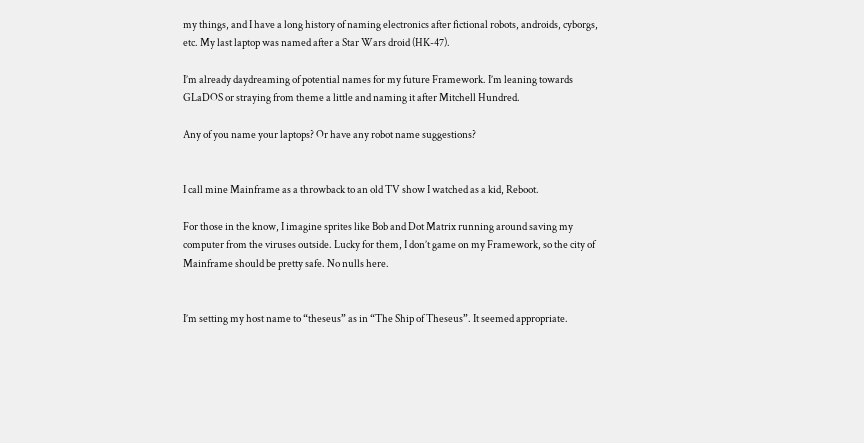my things, and I have a long history of naming electronics after fictional robots, androids, cyborgs, etc. My last laptop was named after a Star Wars droid (HK-47).

I’m already daydreaming of potential names for my future Framework. I’m leaning towards GLaDOS or straying from theme a little and naming it after Mitchell Hundred.

Any of you name your laptops? Or have any robot name suggestions?


I call mine Mainframe as a throwback to an old TV show I watched as a kid, Reboot.

For those in the know, I imagine sprites like Bob and Dot Matrix running around saving my computer from the viruses outside. Lucky for them, I don’t game on my Framework, so the city of Mainframe should be pretty safe. No nulls here.


I’m setting my host name to “theseus” as in “The Ship of Theseus”. It seemed appropriate.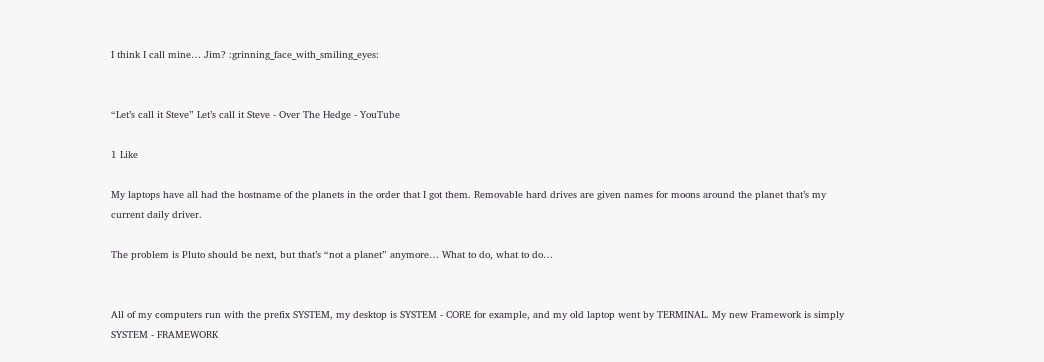I think I call mine… Jim? :grinning_face_with_smiling_eyes:


“Let’s call it Steve” Let’s call it Steve - Over The Hedge - YouTube

1 Like

My laptops have all had the hostname of the planets in the order that I got them. Removable hard drives are given names for moons around the planet that’s my current daily driver.

The problem is Pluto should be next, but that’s “not a planet” anymore… What to do, what to do…


All of my computers run with the prefix SYSTEM, my desktop is SYSTEM - CORE for example, and my old laptop went by TERMINAL. My new Framework is simply SYSTEM - FRAMEWORK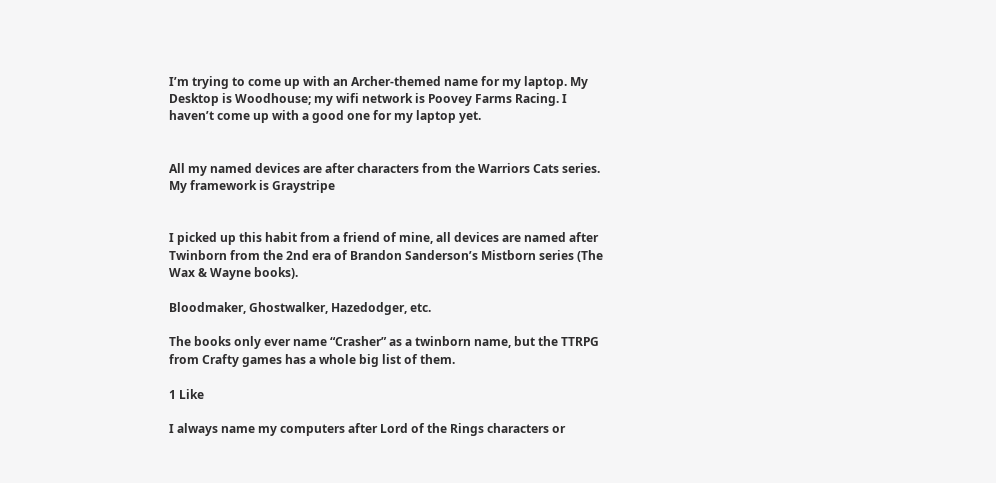I’m trying to come up with an Archer-themed name for my laptop. My Desktop is Woodhouse; my wifi network is Poovey Farms Racing. I haven’t come up with a good one for my laptop yet.


All my named devices are after characters from the Warriors Cats series. My framework is Graystripe


I picked up this habit from a friend of mine, all devices are named after Twinborn from the 2nd era of Brandon Sanderson’s Mistborn series (The Wax & Wayne books).

Bloodmaker, Ghostwalker, Hazedodger, etc.

The books only ever name “Crasher” as a twinborn name, but the TTRPG from Crafty games has a whole big list of them.

1 Like

I always name my computers after Lord of the Rings characters or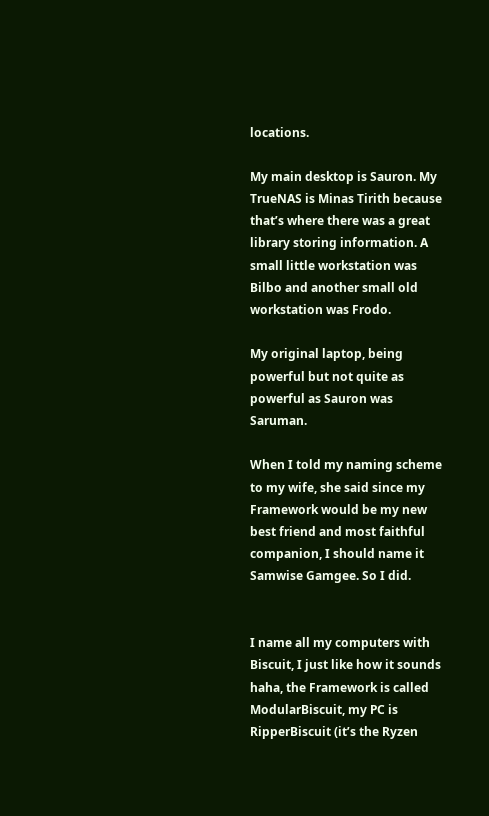locations.

My main desktop is Sauron. My TrueNAS is Minas Tirith because that’s where there was a great library storing information. A small little workstation was Bilbo and another small old workstation was Frodo.

My original laptop, being powerful but not quite as powerful as Sauron was Saruman.

When I told my naming scheme to my wife, she said since my Framework would be my new best friend and most faithful companion, I should name it Samwise Gamgee. So I did.


I name all my computers with Biscuit, I just like how it sounds haha, the Framework is called ModularBiscuit, my PC is RipperBiscuit (it’s the Ryzen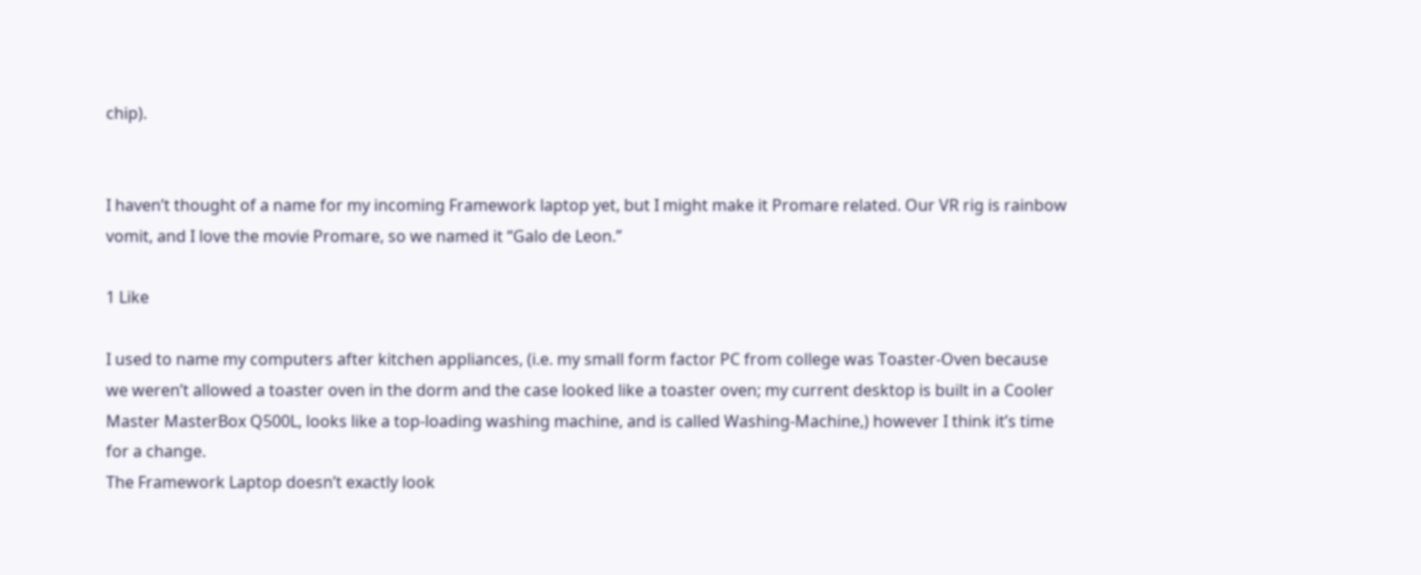chip).


I haven’t thought of a name for my incoming Framework laptop yet, but I might make it Promare related. Our VR rig is rainbow vomit, and I love the movie Promare, so we named it “Galo de Leon.”

1 Like

I used to name my computers after kitchen appliances, (i.e. my small form factor PC from college was Toaster-Oven because we weren’t allowed a toaster oven in the dorm and the case looked like a toaster oven; my current desktop is built in a Cooler Master MasterBox Q500L, looks like a top-loading washing machine, and is called Washing-Machine,) however I think it’s time for a change.
The Framework Laptop doesn’t exactly look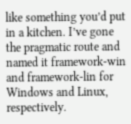like something you’d put in a kitchen. I’ve gone the pragmatic route and named it framework-win and framework-lin for Windows and Linux, respectively.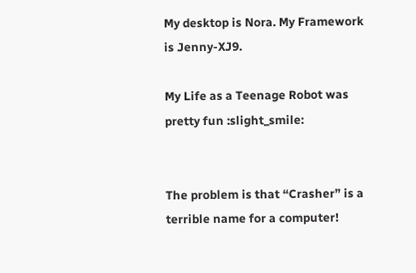My desktop is Nora. My Framework is Jenny-XJ9.

My Life as a Teenage Robot was pretty fun :slight_smile:


The problem is that “Crasher” is a terrible name for a computer!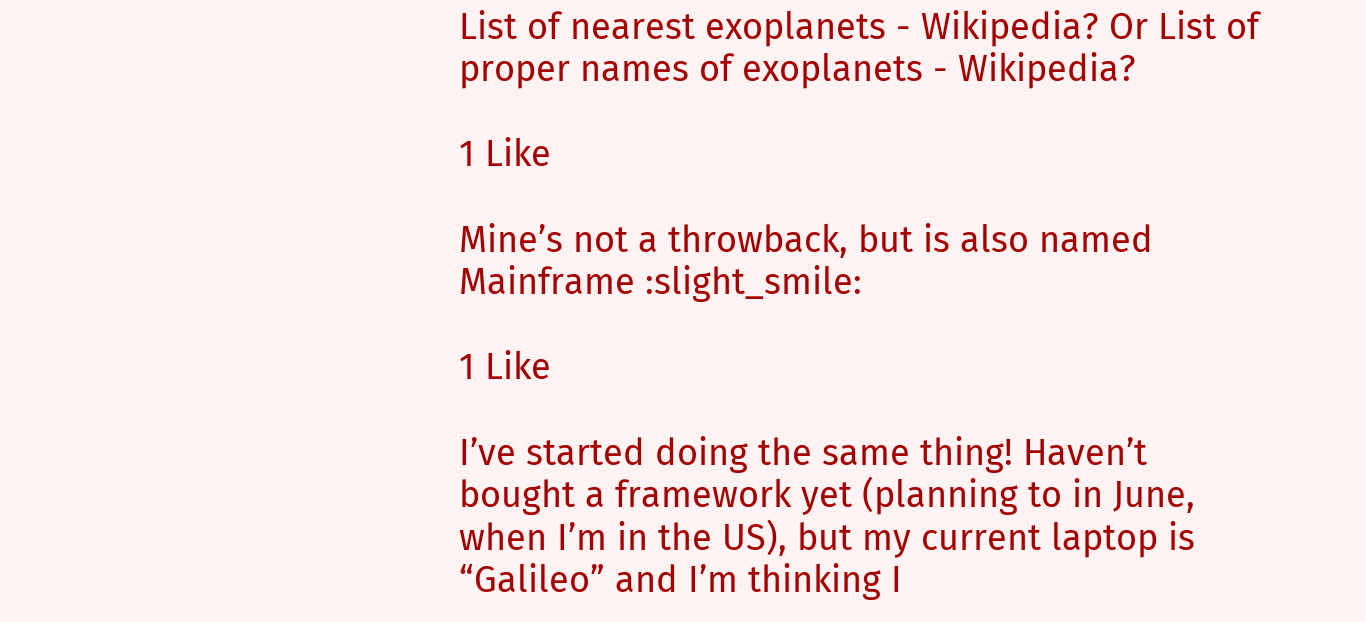List of nearest exoplanets - Wikipedia? Or List of proper names of exoplanets - Wikipedia?

1 Like

Mine’s not a throwback, but is also named Mainframe :slight_smile:

1 Like

I’ve started doing the same thing! Haven’t bought a framework yet (planning to in June, when I’m in the US), but my current laptop is “Galileo” and I’m thinking I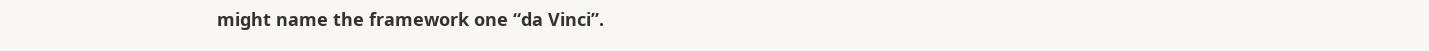might name the framework one “da Vinci”.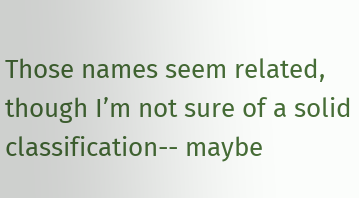Those names seem related, though I’m not sure of a solid classification-- maybe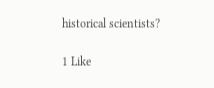historical scientists?

1 Like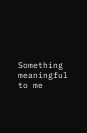Something meaningful to me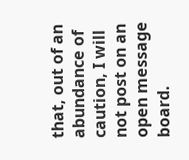that, out of an abundance of caution, I will not post on an open message board.